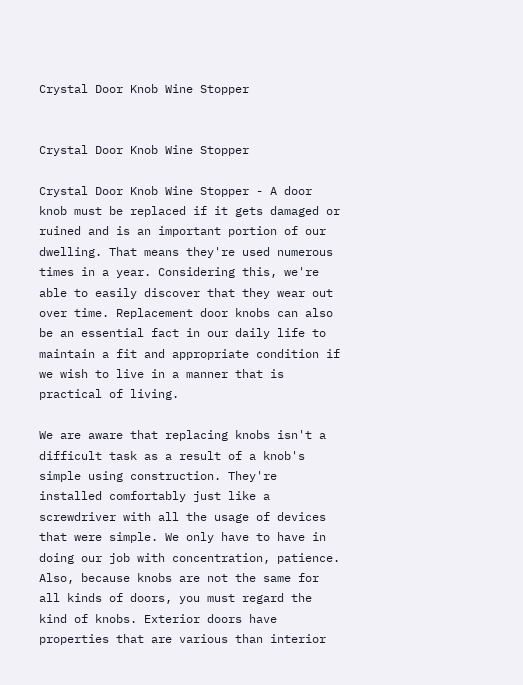Crystal Door Knob Wine Stopper


Crystal Door Knob Wine Stopper

Crystal Door Knob Wine Stopper - A door knob must be replaced if it gets damaged or ruined and is an important portion of our dwelling. That means they're used numerous times in a year. Considering this, we're able to easily discover that they wear out over time. Replacement door knobs can also be an essential fact in our daily life to maintain a fit and appropriate condition if we wish to live in a manner that is practical of living.

We are aware that replacing knobs isn't a difficult task as a result of a knob's simple using construction. They're installed comfortably just like a screwdriver with all the usage of devices that were simple. We only have to have in doing our job with concentration, patience. Also, because knobs are not the same for all kinds of doors, you must regard the kind of knobs. Exterior doors have properties that are various than interior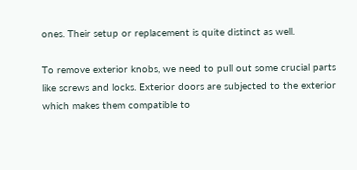ones. Their setup or replacement is quite distinct as well.

To remove exterior knobs, we need to pull out some crucial parts like screws and locks. Exterior doors are subjected to the exterior which makes them compatible to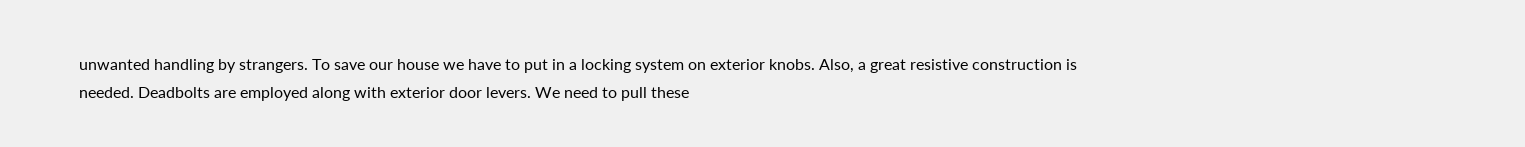unwanted handling by strangers. To save our house we have to put in a locking system on exterior knobs. Also, a great resistive construction is needed. Deadbolts are employed along with exterior door levers. We need to pull these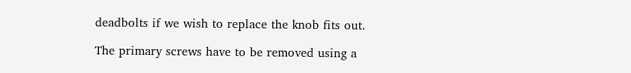deadbolts if we wish to replace the knob fits out.

The primary screws have to be removed using a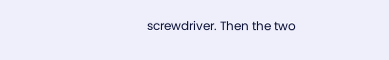screwdriver. Then the two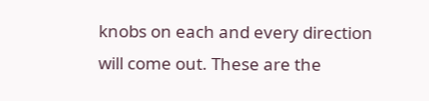knobs on each and every direction will come out. These are the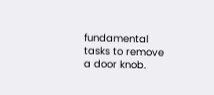fundamental tasks to remove a door knob.